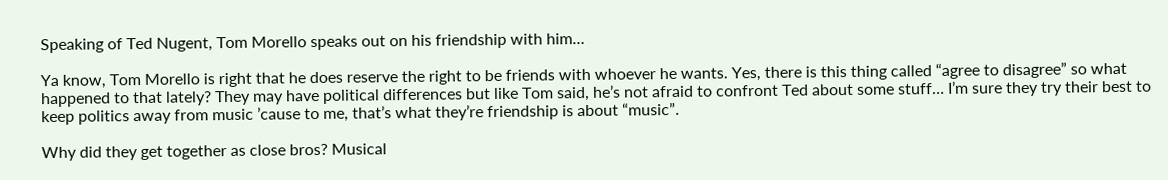Speaking of Ted Nugent, Tom Morello speaks out on his friendship with him…

Ya know, Tom Morello is right that he does reserve the right to be friends with whoever he wants. Yes, there is this thing called “agree to disagree” so what happened to that lately? They may have political differences but like Tom said, he’s not afraid to confront Ted about some stuff… I’m sure they try their best to keep politics away from music ’cause to me, that’s what they’re friendship is about “music”.

Why did they get together as close bros? Musical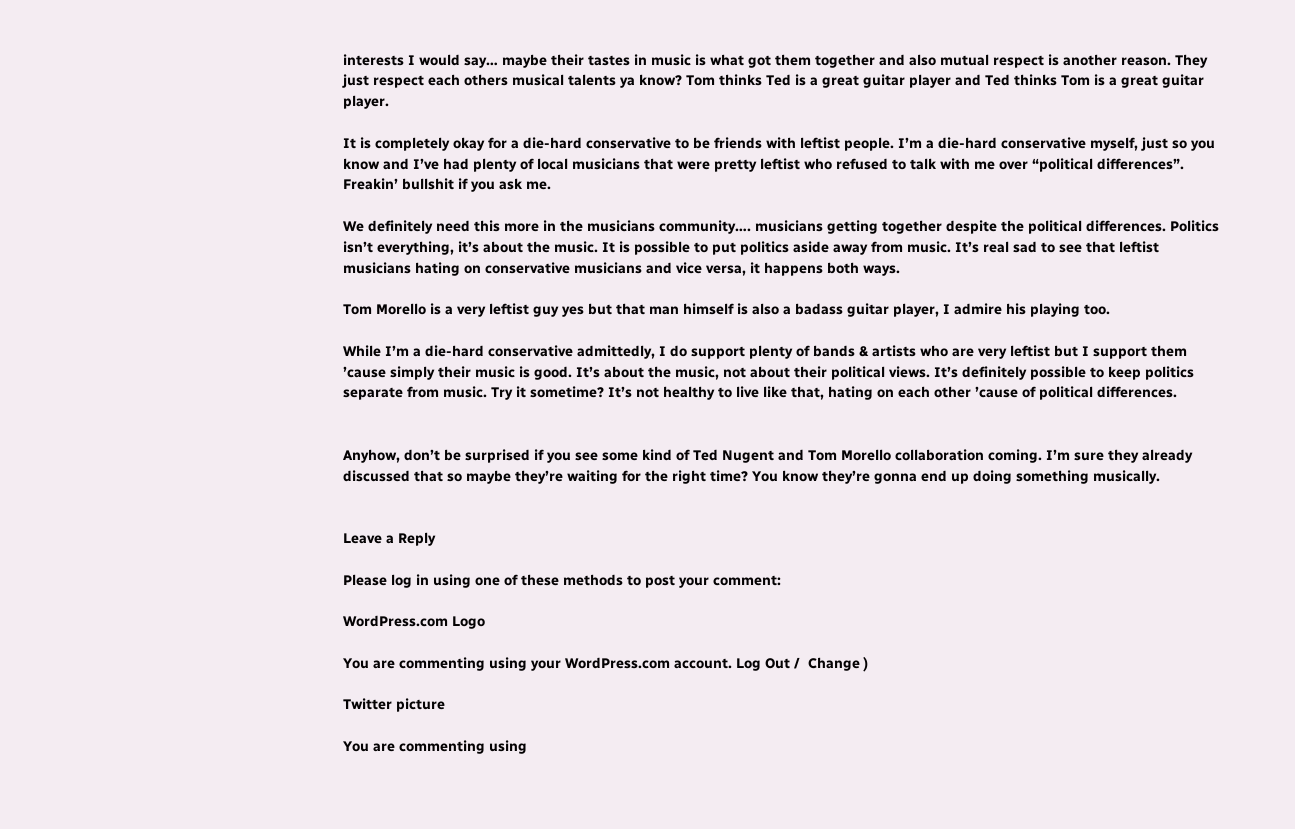interests I would say… maybe their tastes in music is what got them together and also mutual respect is another reason. They just respect each others musical talents ya know? Tom thinks Ted is a great guitar player and Ted thinks Tom is a great guitar player.

It is completely okay for a die-hard conservative to be friends with leftist people. I’m a die-hard conservative myself, just so you know and I’ve had plenty of local musicians that were pretty leftist who refused to talk with me over “political differences”. Freakin’ bullshit if you ask me.

We definitely need this more in the musicians community…. musicians getting together despite the political differences. Politics isn’t everything, it’s about the music. It is possible to put politics aside away from music. It’s real sad to see that leftist musicians hating on conservative musicians and vice versa, it happens both ways.

Tom Morello is a very leftist guy yes but that man himself is also a badass guitar player, I admire his playing too.

While I’m a die-hard conservative admittedly, I do support plenty of bands & artists who are very leftist but I support them ’cause simply their music is good. It’s about the music, not about their political views. It’s definitely possible to keep politics separate from music. Try it sometime? It’s not healthy to live like that, hating on each other ’cause of political differences.


Anyhow, don’t be surprised if you see some kind of Ted Nugent and Tom Morello collaboration coming. I’m sure they already discussed that so maybe they’re waiting for the right time? You know they’re gonna end up doing something musically.


Leave a Reply

Please log in using one of these methods to post your comment:

WordPress.com Logo

You are commenting using your WordPress.com account. Log Out /  Change )

Twitter picture

You are commenting using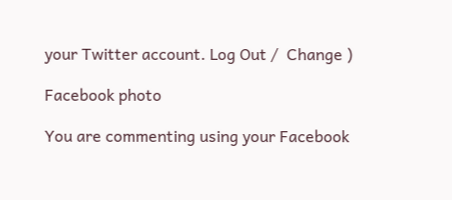your Twitter account. Log Out /  Change )

Facebook photo

You are commenting using your Facebook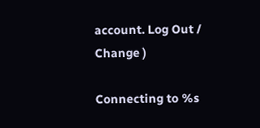account. Log Out /  Change )

Connecting to %s